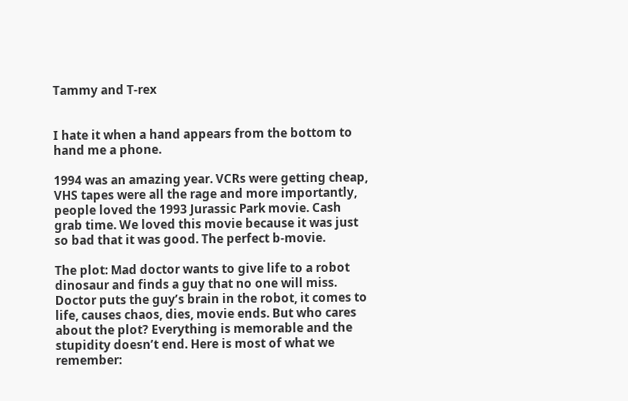Tammy and T-rex


I hate it when a hand appears from the bottom to hand me a phone.

1994 was an amazing year. VCRs were getting cheap, VHS tapes were all the rage and more importantly, people loved the 1993 Jurassic Park movie. Cash grab time. We loved this movie because it was just so bad that it was good. The perfect b-movie.

The plot: Mad doctor wants to give life to a robot dinosaur and finds a guy that no one will miss. Doctor puts the guy’s brain in the robot, it comes to life, causes chaos, dies, movie ends. But who cares about the plot? Everything is memorable and the stupidity doesn’t end. Here is most of what we remember: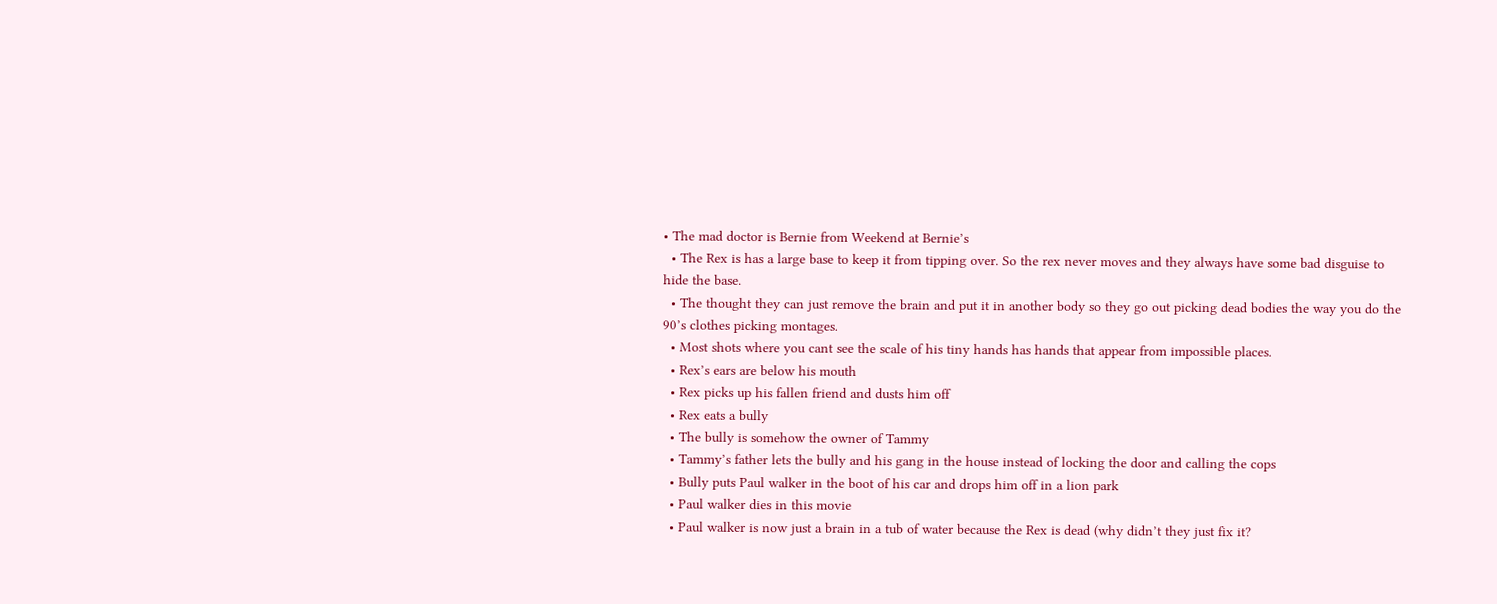• The mad doctor is Bernie from Weekend at Bernie’s
  • The Rex is has a large base to keep it from tipping over. So the rex never moves and they always have some bad disguise to hide the base.
  • The thought they can just remove the brain and put it in another body so they go out picking dead bodies the way you do the 90’s clothes picking montages.
  • Most shots where you cant see the scale of his tiny hands has hands that appear from impossible places.
  • Rex’s ears are below his mouth
  • Rex picks up his fallen friend and dusts him off
  • Rex eats a bully
  • The bully is somehow the owner of Tammy
  • Tammy’s father lets the bully and his gang in the house instead of locking the door and calling the cops
  • Bully puts Paul walker in the boot of his car and drops him off in a lion park
  • Paul walker dies in this movie
  • Paul walker is now just a brain in a tub of water because the Rex is dead (why didn’t they just fix it?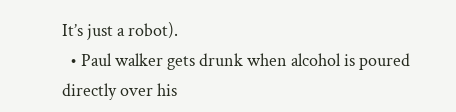It’s just a robot).
  • Paul walker gets drunk when alcohol is poured directly over his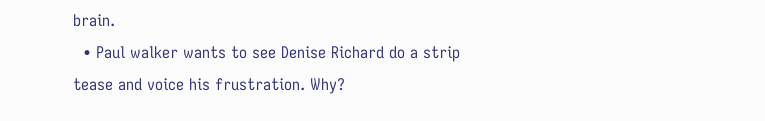brain.
  • Paul walker wants to see Denise Richard do a strip tease and voice his frustration. Why?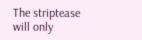The striptease will only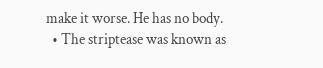make it worse. He has no body.
  • The striptease was known as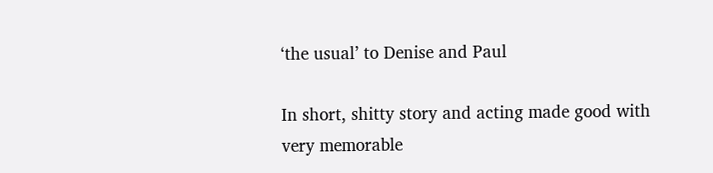‘the usual’ to Denise and Paul

In short, shitty story and acting made good with very memorable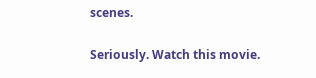scenes.

Seriously. Watch this movie.